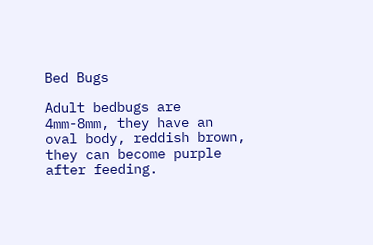Bed Bugs

Adult bedbugs are 4mm-8mm, they have an oval body, reddish brown, they can become purple after feeding.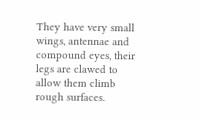They have very small wings, antennae and compound eyes, their legs are clawed to allow them climb rough surfaces.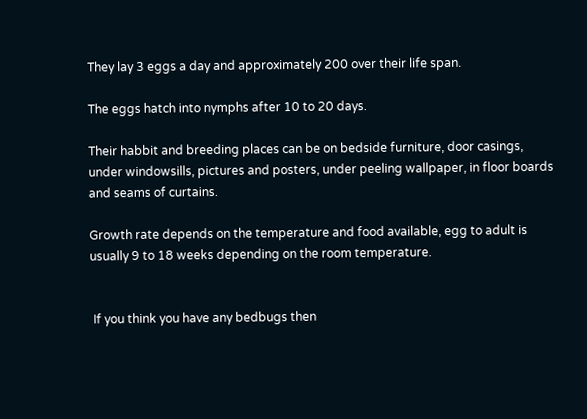They lay 3 eggs a day and approximately 200 over their life span.

The eggs hatch into nymphs after 10 to 20 days.

Their habbit and breeding places can be on bedside furniture, door casings, under windowsills, pictures and posters, under peeling wallpaper, in floor boards and seams of curtains.

Growth rate depends on the temperature and food available, egg to adult is usually 9 to 18 weeks depending on the room temperature.


 If you think you have any bedbugs then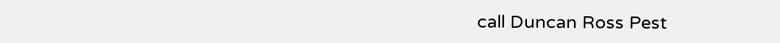call Duncan Ross Pest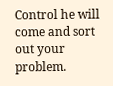Control he will come and sort out your problem.